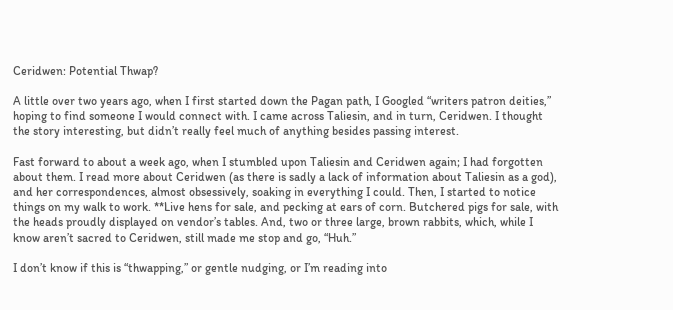Ceridwen: Potential Thwap?

A little over two years ago, when I first started down the Pagan path, I Googled “writers patron deities,” hoping to find someone I would connect with. I came across Taliesin, and in turn, Ceridwen. I thought the story interesting, but didn’t really feel much of anything besides passing interest.

Fast forward to about a week ago, when I stumbled upon Taliesin and Ceridwen again; I had forgotten about them. I read more about Ceridwen (as there is sadly a lack of information about Taliesin as a god), and her correspondences, almost obsessively, soaking in everything I could. Then, I started to notice things on my walk to work. **Live hens for sale, and pecking at ears of corn. Butchered pigs for sale, with the heads proudly displayed on vendor’s tables. And, two or three large, brown rabbits, which, while I know aren’t sacred to Ceridwen, still made me stop and go, “Huh.”

I don’t know if this is “thwapping,” or gentle nudging, or I’m reading into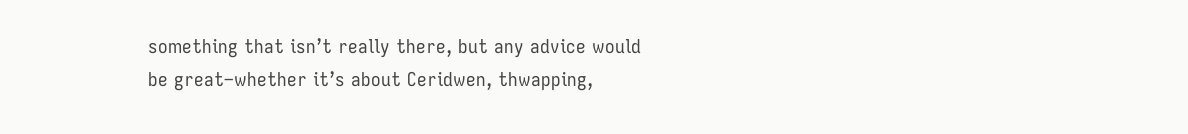something that isn’t really there, but any advice would be great–whether it’s about Ceridwen, thwapping,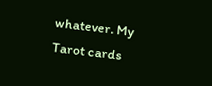whatever. My Tarot cards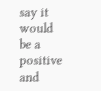say it would be a positive and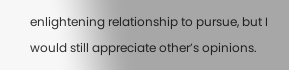enlightening relationship to pursue, but I would still appreciate other’s opinions.